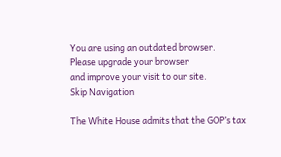You are using an outdated browser.
Please upgrade your browser
and improve your visit to our site.
Skip Navigation

The White House admits that the GOP’s tax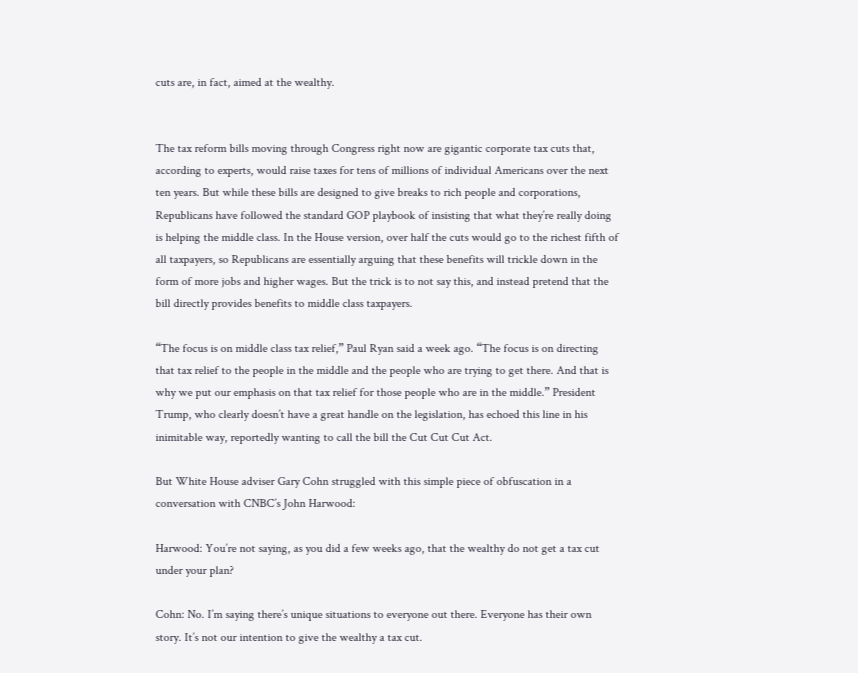cuts are, in fact, aimed at the wealthy.


The tax reform bills moving through Congress right now are gigantic corporate tax cuts that, according to experts, would raise taxes for tens of millions of individual Americans over the next ten years. But while these bills are designed to give breaks to rich people and corporations, Republicans have followed the standard GOP playbook of insisting that what they’re really doing is helping the middle class. In the House version, over half the cuts would go to the richest fifth of all taxpayers, so Republicans are essentially arguing that these benefits will trickle down in the form of more jobs and higher wages. But the trick is to not say this, and instead pretend that the bill directly provides benefits to middle class taxpayers.

“The focus is on middle class tax relief,” Paul Ryan said a week ago. “The focus is on directing that tax relief to the people in the middle and the people who are trying to get there. And that is why we put our emphasis on that tax relief for those people who are in the middle.” President Trump, who clearly doesn’t have a great handle on the legislation, has echoed this line in his inimitable way, reportedly wanting to call the bill the Cut Cut Cut Act.

But White House adviser Gary Cohn struggled with this simple piece of obfuscation in a conversation with CNBC’s John Harwood:

Harwood: You’re not saying, as you did a few weeks ago, that the wealthy do not get a tax cut under your plan?

Cohn: No. I’m saying there’s unique situations to everyone out there. Everyone has their own story. It’s not our intention to give the wealthy a tax cut.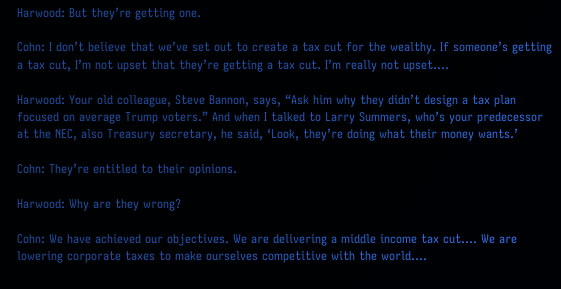Harwood: But they’re getting one.

Cohn: I don’t believe that we’ve set out to create a tax cut for the wealthy. If someone’s getting a tax cut, I’m not upset that they’re getting a tax cut. I’m really not upset....

Harwood: Your old colleague, Steve Bannon, says, “Ask him why they didn’t design a tax plan focused on average Trump voters.” And when I talked to Larry Summers, who’s your predecessor at the NEC, also Treasury secretary, he said, ‘Look, they’re doing what their money wants.’

Cohn: They’re entitled to their opinions.

Harwood: Why are they wrong?

Cohn: We have achieved our objectives. We are delivering a middle income tax cut.... We are lowering corporate taxes to make ourselves competitive with the world....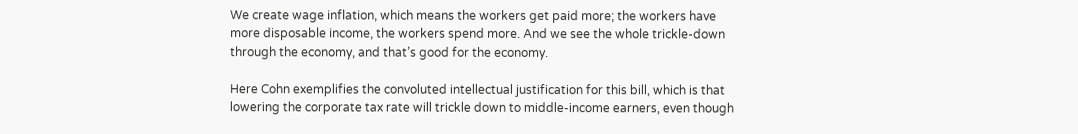We create wage inflation, which means the workers get paid more; the workers have more disposable income, the workers spend more. And we see the whole trickle-down through the economy, and that’s good for the economy.

Here Cohn exemplifies the convoluted intellectual justification for this bill, which is that lowering the corporate tax rate will trickle down to middle-income earners, even though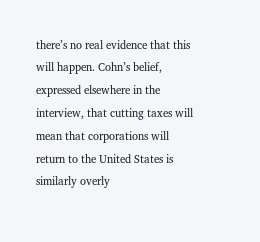there’s no real evidence that this will happen. Cohn’s belief, expressed elsewhere in the interview, that cutting taxes will mean that corporations will return to the United States is similarly overly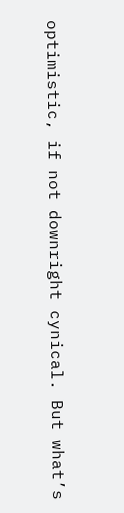optimistic, if not downright cynical. But what’s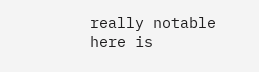really notable here is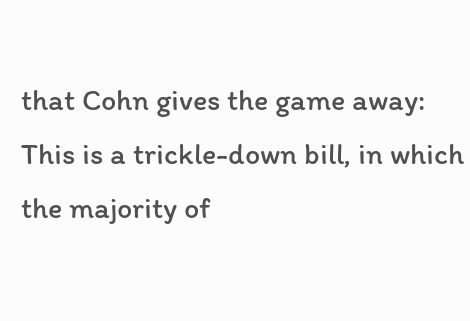that Cohn gives the game away: This is a trickle-down bill, in which the majority of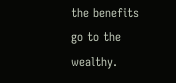the benefits go to the wealthy.